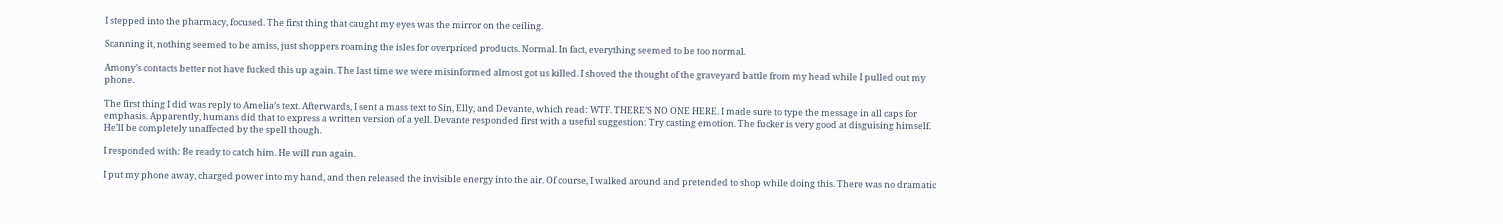I stepped into the pharmacy, focused. The first thing that caught my eyes was the mirror on the ceiling.

Scanning it, nothing seemed to be amiss, just shoppers roaming the isles for overpriced products. Normal. In fact, everything seemed to be too normal.

Amony’s contacts better not have fucked this up again. The last time we were misinformed almost got us killed. I shoved the thought of the graveyard battle from my head while I pulled out my phone.

The first thing I did was reply to Amelia’s text. Afterwards, I sent a mass text to Sin, Elly, and Devante, which read: WTF. THERE’S NO ONE HERE. I made sure to type the message in all caps for emphasis. Apparently, humans did that to express a written version of a yell. Devante responded first with a useful suggestion: Try casting emotion. The fucker is very good at disguising himself. He’ll be completely unaffected by the spell though.

I responded with: Be ready to catch him. He will run again.

I put my phone away, charged power into my hand, and then released the invisible energy into the air. Of course, I walked around and pretended to shop while doing this. There was no dramatic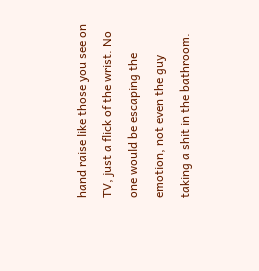hand raise like those you see on TV, just a flick of the wrist. No one would be escaping the emotion, not even the guy taking a shit in the bathroom.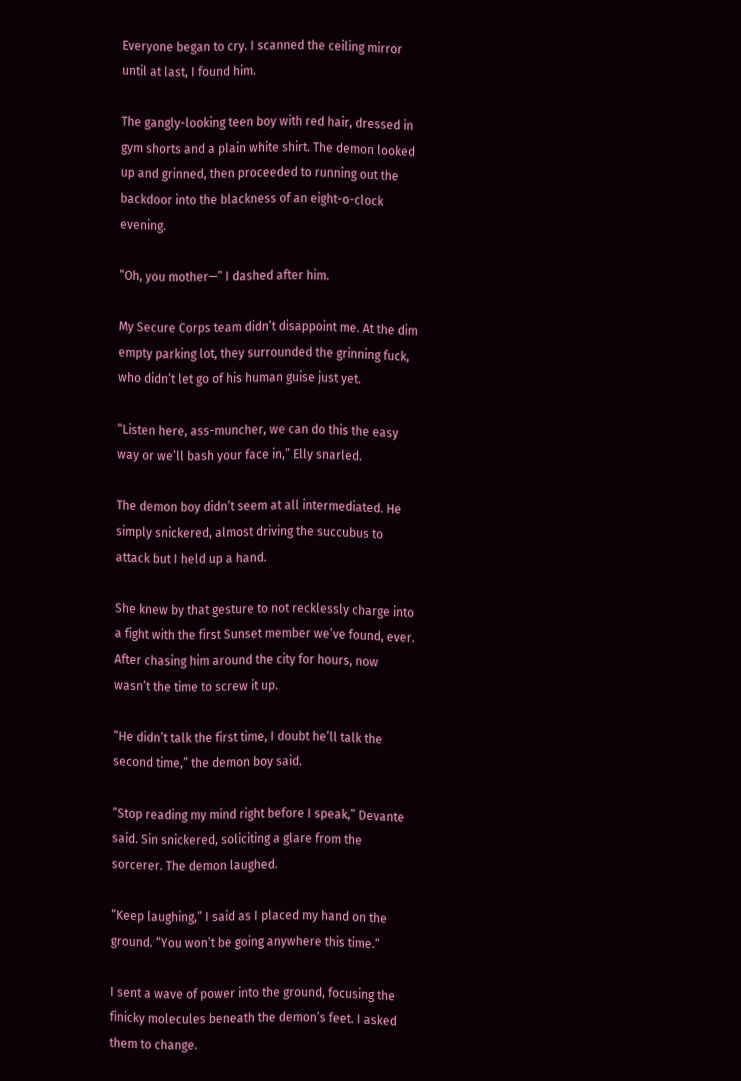Everyone began to cry. I scanned the ceiling mirror until at last, I found him.

The gangly-looking teen boy with red hair, dressed in gym shorts and a plain white shirt. The demon looked up and grinned, then proceeded to running out the backdoor into the blackness of an eight-o-clock evening.

“Oh, you mother—” I dashed after him.

My Secure Corps team didn’t disappoint me. At the dim empty parking lot, they surrounded the grinning fuck, who didn’t let go of his human guise just yet.

“Listen here, ass-muncher, we can do this the easy way or we’ll bash your face in,” Elly snarled.

The demon boy didn’t seem at all intermediated. He simply snickered, almost driving the succubus to attack but I held up a hand.

She knew by that gesture to not recklessly charge into a fight with the first Sunset member we’ve found, ever. After chasing him around the city for hours, now wasn’t the time to screw it up.

“He didn’t talk the first time, I doubt he’ll talk the second time,” the demon boy said.

“Stop reading my mind right before I speak,” Devante said. Sin snickered, soliciting a glare from the sorcerer. The demon laughed.

“Keep laughing,” I said as I placed my hand on the ground. “You won’t be going anywhere this time.”

I sent a wave of power into the ground, focusing the finicky molecules beneath the demon’s feet. I asked them to change.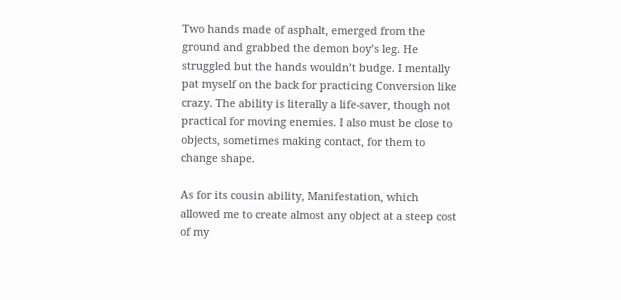Two hands made of asphalt, emerged from the ground and grabbed the demon boy’s leg. He struggled but the hands wouldn’t budge. I mentally pat myself on the back for practicing Conversion like crazy. The ability is literally a life-saver, though not practical for moving enemies. I also must be close to objects, sometimes making contact, for them to change shape.

As for its cousin ability, Manifestation, which allowed me to create almost any object at a steep cost of my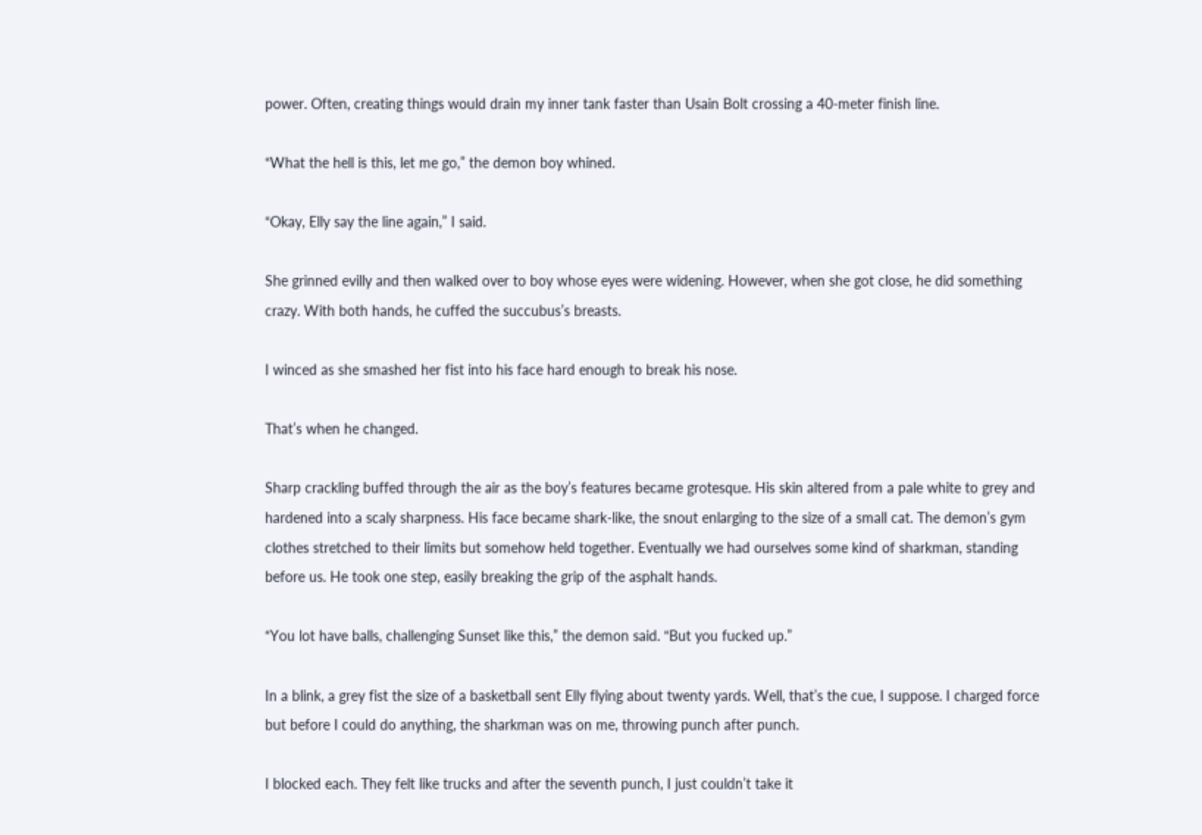power. Often, creating things would drain my inner tank faster than Usain Bolt crossing a 40-meter finish line.

“What the hell is this, let me go,” the demon boy whined.

“Okay, Elly say the line again,” I said.

She grinned evilly and then walked over to boy whose eyes were widening. However, when she got close, he did something crazy. With both hands, he cuffed the succubus’s breasts.

I winced as she smashed her fist into his face hard enough to break his nose.

That’s when he changed.

Sharp crackling buffed through the air as the boy’s features became grotesque. His skin altered from a pale white to grey and hardened into a scaly sharpness. His face became shark-like, the snout enlarging to the size of a small cat. The demon’s gym clothes stretched to their limits but somehow held together. Eventually we had ourselves some kind of sharkman, standing before us. He took one step, easily breaking the grip of the asphalt hands.

“You lot have balls, challenging Sunset like this,” the demon said. “But you fucked up.”

In a blink, a grey fist the size of a basketball sent Elly flying about twenty yards. Well, that’s the cue, I suppose. I charged force but before I could do anything, the sharkman was on me, throwing punch after punch.

I blocked each. They felt like trucks and after the seventh punch, I just couldn’t take it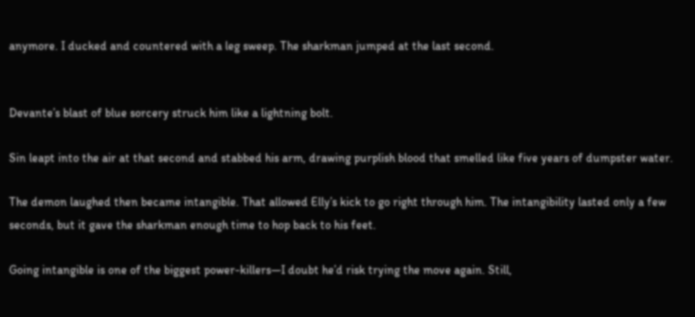anymore. I ducked and countered with a leg sweep. The sharkman jumped at the last second.


Devante’s blast of blue sorcery struck him like a lightning bolt.

Sin leapt into the air at that second and stabbed his arm, drawing purplish blood that smelled like five years of dumpster water.

The demon laughed then became intangible. That allowed Elly’s kick to go right through him. The intangibility lasted only a few seconds, but it gave the sharkman enough time to hop back to his feet.

Going intangible is one of the biggest power-killers—I doubt he’d risk trying the move again. Still,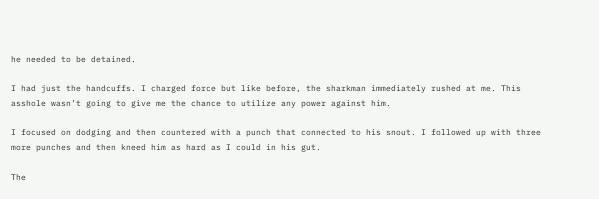he needed to be detained.

I had just the handcuffs. I charged force but like before, the sharkman immediately rushed at me. This asshole wasn’t going to give me the chance to utilize any power against him.

I focused on dodging and then countered with a punch that connected to his snout. I followed up with three more punches and then kneed him as hard as I could in his gut.

The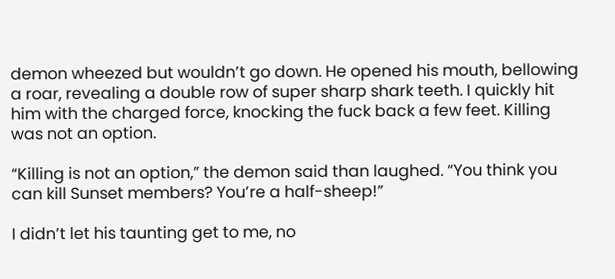demon wheezed but wouldn’t go down. He opened his mouth, bellowing a roar, revealing a double row of super sharp shark teeth. I quickly hit him with the charged force, knocking the fuck back a few feet. Killing was not an option.

“Killing is not an option,” the demon said than laughed. “You think you can kill Sunset members? You’re a half-sheep!”

I didn’t let his taunting get to me, no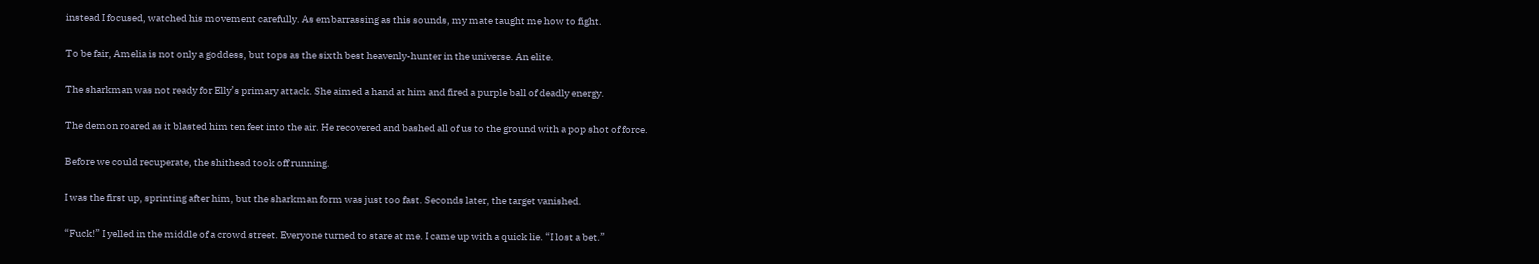instead I focused, watched his movement carefully. As embarrassing as this sounds, my mate taught me how to fight.

To be fair, Amelia is not only a goddess, but tops as the sixth best heavenly-hunter in the universe. An elite.

The sharkman was not ready for Elly’s primary attack. She aimed a hand at him and fired a purple ball of deadly energy.

The demon roared as it blasted him ten feet into the air. He recovered and bashed all of us to the ground with a pop shot of force.

Before we could recuperate, the shithead took off running.

I was the first up, sprinting after him, but the sharkman form was just too fast. Seconds later, the target vanished.

“Fuck!” I yelled in the middle of a crowd street. Everyone turned to stare at me. I came up with a quick lie. “I lost a bet.”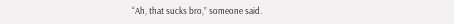“Ah, that sucks bro,” someone said.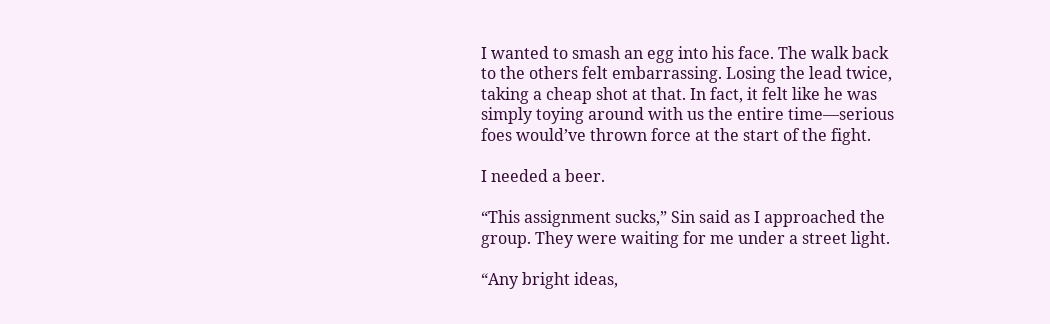I wanted to smash an egg into his face. The walk back to the others felt embarrassing. Losing the lead twice, taking a cheap shot at that. In fact, it felt like he was simply toying around with us the entire time—serious foes would’ve thrown force at the start of the fight.

I needed a beer.

“This assignment sucks,” Sin said as I approached the group. They were waiting for me under a street light.

“Any bright ideas,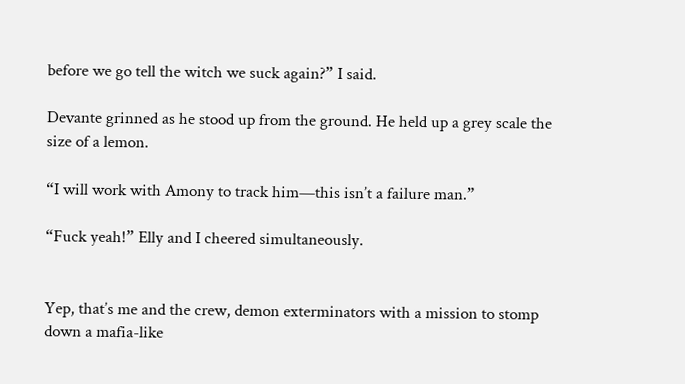before we go tell the witch we suck again?” I said.

Devante grinned as he stood up from the ground. He held up a grey scale the size of a lemon.

“I will work with Amony to track him—this isn’t a failure man.”

“Fuck yeah!” Elly and I cheered simultaneously.


Yep, that’s me and the crew, demon exterminators with a mission to stomp down a mafia-like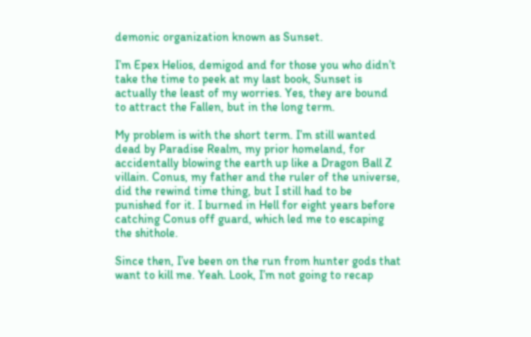demonic organization known as Sunset.

I’m Epex Helios, demigod and for those you who didn’t take the time to peek at my last book, Sunset is actually the least of my worries. Yes, they are bound to attract the Fallen, but in the long term.

My problem is with the short term. I’m still wanted dead by Paradise Realm, my prior homeland, for accidentally blowing the earth up like a Dragon Ball Z villain. Conus, my father and the ruler of the universe, did the rewind time thing, but I still had to be punished for it. I burned in Hell for eight years before catching Conus off guard, which led me to escaping the shithole.

Since then, I’ve been on the run from hunter gods that want to kill me. Yeah. Look, I’m not going to recap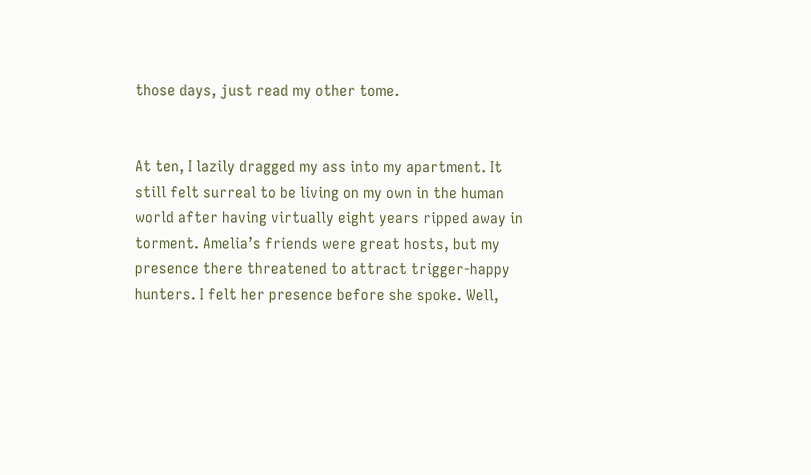those days, just read my other tome.


At ten, I lazily dragged my ass into my apartment. It still felt surreal to be living on my own in the human world after having virtually eight years ripped away in torment. Amelia’s friends were great hosts, but my presence there threatened to attract trigger-happy hunters. I felt her presence before she spoke. Well,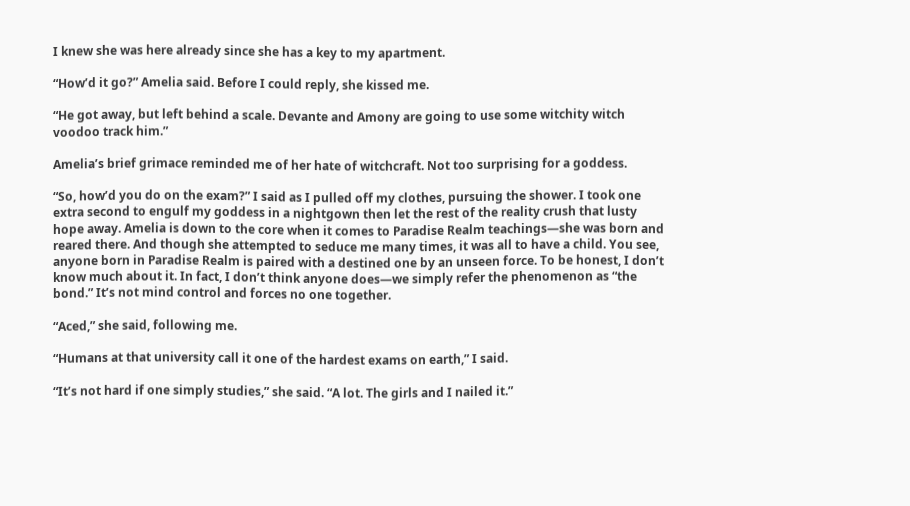I knew she was here already since she has a key to my apartment.

“How’d it go?” Amelia said. Before I could reply, she kissed me.

“He got away, but left behind a scale. Devante and Amony are going to use some witchity witch voodoo track him.”

Amelia’s brief grimace reminded me of her hate of witchcraft. Not too surprising for a goddess.

“So, how’d you do on the exam?” I said as I pulled off my clothes, pursuing the shower. I took one extra second to engulf my goddess in a nightgown then let the rest of the reality crush that lusty hope away. Amelia is down to the core when it comes to Paradise Realm teachings—she was born and reared there. And though she attempted to seduce me many times, it was all to have a child. You see, anyone born in Paradise Realm is paired with a destined one by an unseen force. To be honest, I don’t know much about it. In fact, I don’t think anyone does—we simply refer the phenomenon as “the bond.” It’s not mind control and forces no one together.

“Aced,” she said, following me.

“Humans at that university call it one of the hardest exams on earth,” I said.

“It’s not hard if one simply studies,” she said. “A lot. The girls and I nailed it.”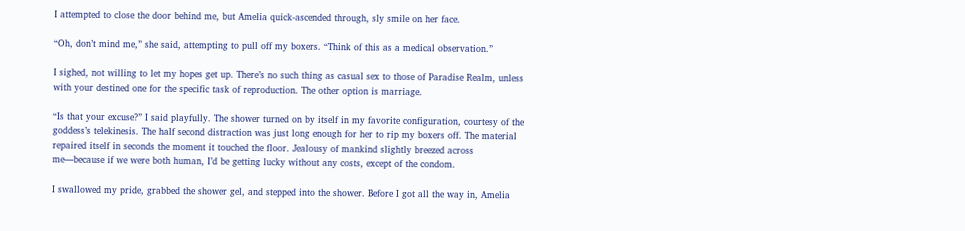I attempted to close the door behind me, but Amelia quick-ascended through, sly smile on her face.

“Oh, don’t mind me,” she said, attempting to pull off my boxers. “Think of this as a medical observation.”

I sighed, not willing to let my hopes get up. There’s no such thing as casual sex to those of Paradise Realm, unless with your destined one for the specific task of reproduction. The other option is marriage.

“Is that your excuse?” I said playfully. The shower turned on by itself in my favorite configuration, courtesy of the goddess’s telekinesis. The half second distraction was just long enough for her to rip my boxers off. The material repaired itself in seconds the moment it touched the floor. Jealousy of mankind slightly breezed across me—because if we were both human, I’d be getting lucky without any costs, except of the condom.

I swallowed my pride, grabbed the shower gel, and stepped into the shower. Before I got all the way in, Amelia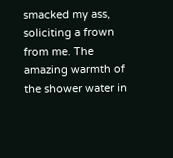smacked my ass, soliciting a frown from me. The amazing warmth of the shower water in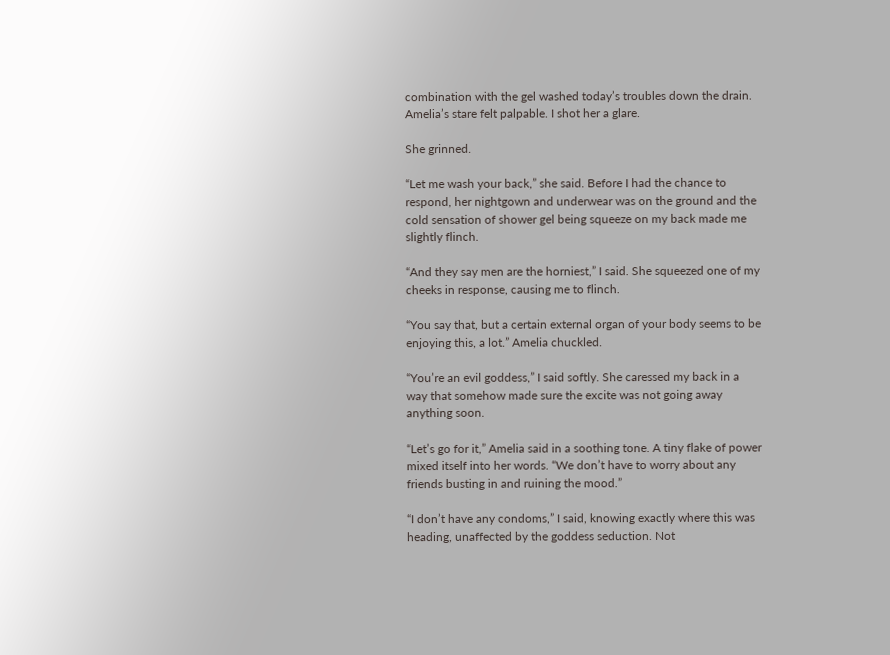combination with the gel washed today’s troubles down the drain. Amelia’s stare felt palpable. I shot her a glare.

She grinned.

“Let me wash your back,” she said. Before I had the chance to respond, her nightgown and underwear was on the ground and the cold sensation of shower gel being squeeze on my back made me slightly flinch.

“And they say men are the horniest,” I said. She squeezed one of my cheeks in response, causing me to flinch.

“You say that, but a certain external organ of your body seems to be enjoying this, a lot.” Amelia chuckled.

“You’re an evil goddess,” I said softly. She caressed my back in a way that somehow made sure the excite was not going away anything soon.

“Let’s go for it,” Amelia said in a soothing tone. A tiny flake of power mixed itself into her words. “We don’t have to worry about any friends busting in and ruining the mood.”

“I don’t have any condoms,” I said, knowing exactly where this was heading, unaffected by the goddess seduction. Not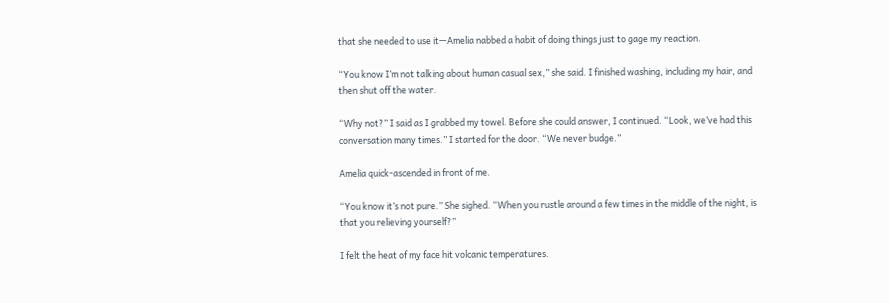that she needed to use it—Amelia nabbed a habit of doing things just to gage my reaction.

“You know I’m not talking about human casual sex,” she said. I finished washing, including my hair, and then shut off the water.

“Why not?” I said as I grabbed my towel. Before she could answer, I continued. “Look, we’ve had this conversation many times.” I started for the door. “We never budge.”

Amelia quick-ascended in front of me.

“You know it’s not pure.” She sighed. “When you rustle around a few times in the middle of the night, is that you relieving yourself?”

I felt the heat of my face hit volcanic temperatures.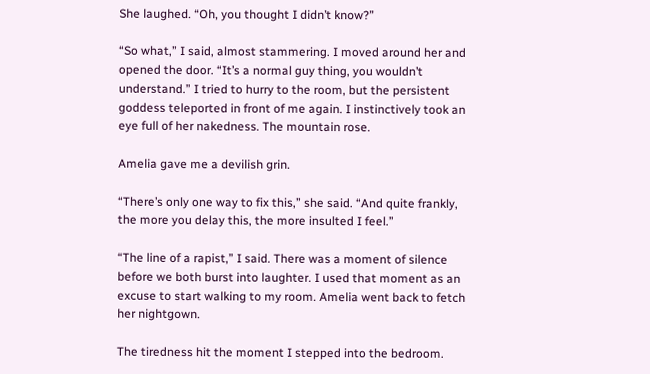She laughed. “Oh, you thought I didn’t know?”

“So what,” I said, almost stammering. I moved around her and opened the door. “It’s a normal guy thing, you wouldn’t understand.” I tried to hurry to the room, but the persistent goddess teleported in front of me again. I instinctively took an eye full of her nakedness. The mountain rose.

Amelia gave me a devilish grin.

“There’s only one way to fix this,” she said. “And quite frankly, the more you delay this, the more insulted I feel.”

“The line of a rapist,” I said. There was a moment of silence before we both burst into laughter. I used that moment as an excuse to start walking to my room. Amelia went back to fetch her nightgown.

The tiredness hit the moment I stepped into the bedroom.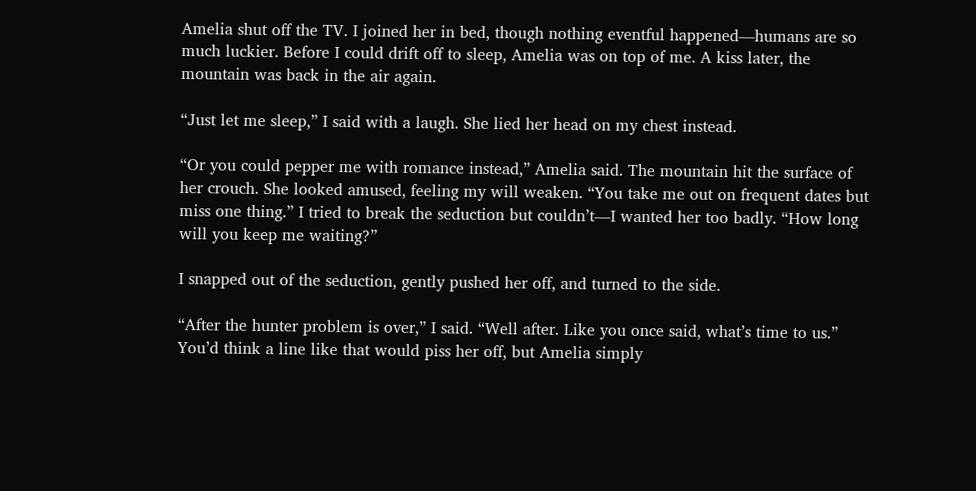Amelia shut off the TV. I joined her in bed, though nothing eventful happened—humans are so much luckier. Before I could drift off to sleep, Amelia was on top of me. A kiss later, the mountain was back in the air again.

“Just let me sleep,” I said with a laugh. She lied her head on my chest instead.

“Or you could pepper me with romance instead,” Amelia said. The mountain hit the surface of her crouch. She looked amused, feeling my will weaken. “You take me out on frequent dates but miss one thing.” I tried to break the seduction but couldn’t—I wanted her too badly. “How long will you keep me waiting?”

I snapped out of the seduction, gently pushed her off, and turned to the side.

“After the hunter problem is over,” I said. “Well after. Like you once said, what’s time to us.” You’d think a line like that would piss her off, but Amelia simply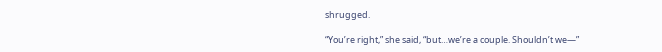shrugged.

“You’re right,” she said, “but…we’re a couple. Shouldn’t we—”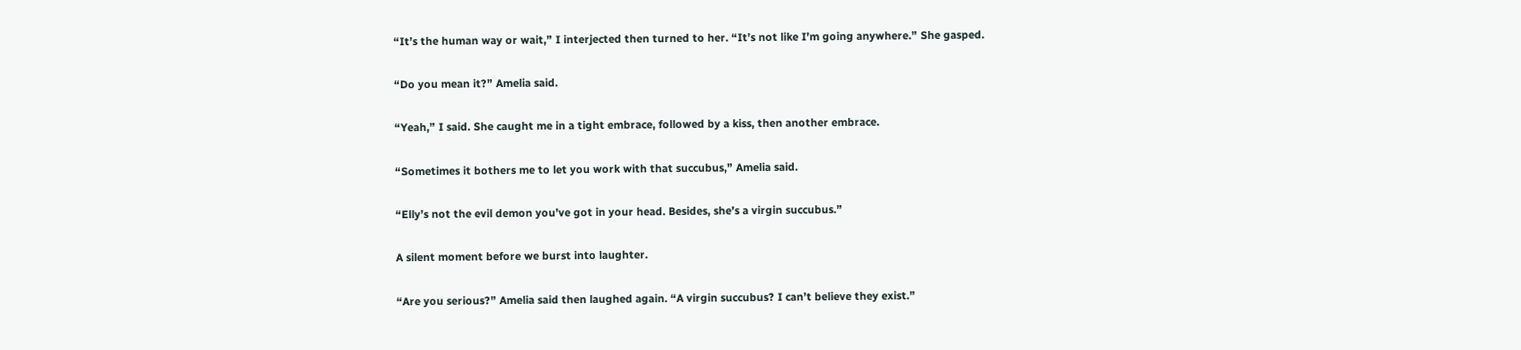“It’s the human way or wait,” I interjected then turned to her. “It’s not like I’m going anywhere.” She gasped.

“Do you mean it?” Amelia said.

“Yeah,” I said. She caught me in a tight embrace, followed by a kiss, then another embrace.

“Sometimes it bothers me to let you work with that succubus,” Amelia said.

“Elly’s not the evil demon you’ve got in your head. Besides, she’s a virgin succubus.”

A silent moment before we burst into laughter.

“Are you serious?” Amelia said then laughed again. “A virgin succubus? I can’t believe they exist.”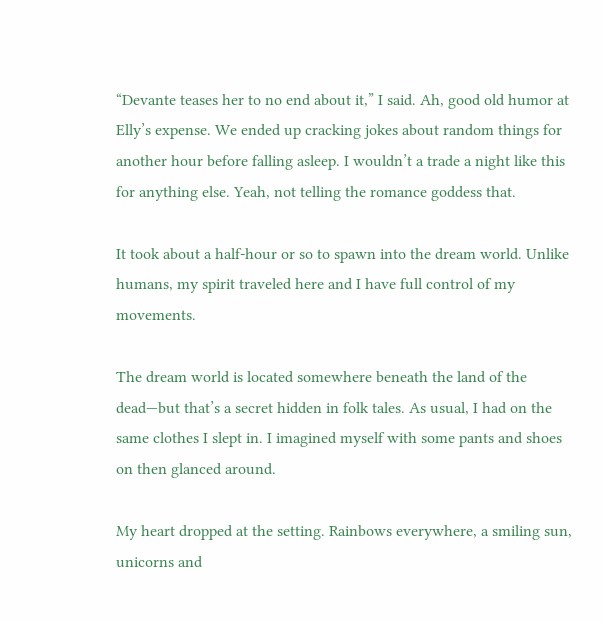“Devante teases her to no end about it,” I said. Ah, good old humor at Elly’s expense. We ended up cracking jokes about random things for another hour before falling asleep. I wouldn’t a trade a night like this for anything else. Yeah, not telling the romance goddess that.

It took about a half-hour or so to spawn into the dream world. Unlike humans, my spirit traveled here and I have full control of my movements.

The dream world is located somewhere beneath the land of the dead—but that’s a secret hidden in folk tales. As usual, I had on the same clothes I slept in. I imagined myself with some pants and shoes on then glanced around.

My heart dropped at the setting. Rainbows everywhere, a smiling sun, unicorns and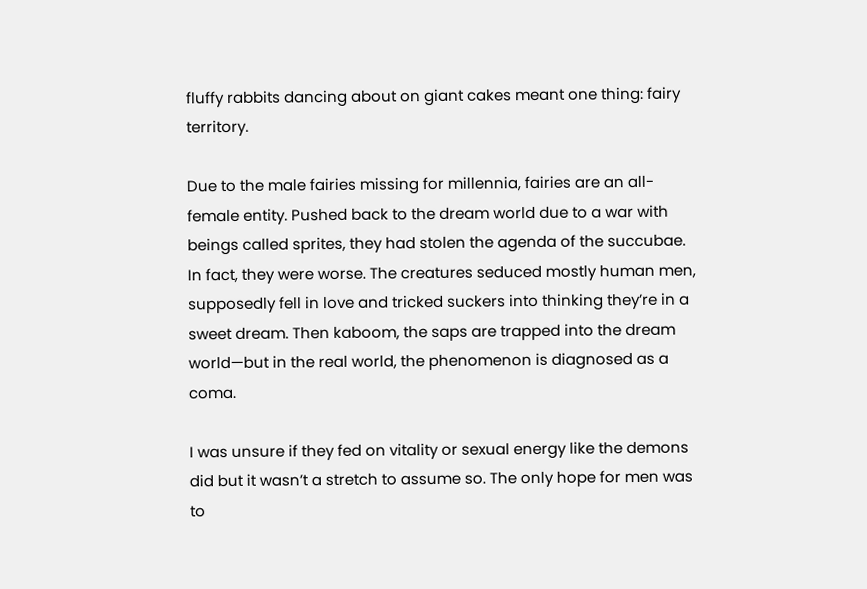fluffy rabbits dancing about on giant cakes meant one thing: fairy territory.

Due to the male fairies missing for millennia, fairies are an all-female entity. Pushed back to the dream world due to a war with beings called sprites, they had stolen the agenda of the succubae. In fact, they were worse. The creatures seduced mostly human men, supposedly fell in love and tricked suckers into thinking they’re in a sweet dream. Then kaboom, the saps are trapped into the dream world—but in the real world, the phenomenon is diagnosed as a coma.

I was unsure if they fed on vitality or sexual energy like the demons did but it wasn’t a stretch to assume so. The only hope for men was to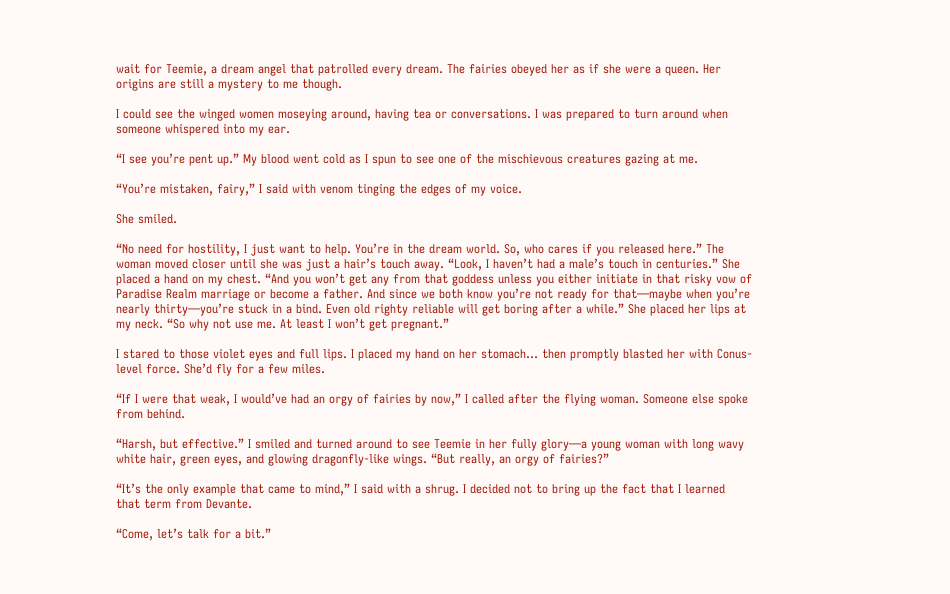wait for Teemie, a dream angel that patrolled every dream. The fairies obeyed her as if she were a queen. Her origins are still a mystery to me though.

I could see the winged women moseying around, having tea or conversations. I was prepared to turn around when someone whispered into my ear.

“I see you’re pent up.” My blood went cold as I spun to see one of the mischievous creatures gazing at me.

“You’re mistaken, fairy,” I said with venom tinging the edges of my voice.

She smiled.

“No need for hostility, I just want to help. You’re in the dream world. So, who cares if you released here.” The woman moved closer until she was just a hair’s touch away. “Look, I haven’t had a male’s touch in centuries.” She placed a hand on my chest. “And you won’t get any from that goddess unless you either initiate in that risky vow of Paradise Realm marriage or become a father. And since we both know you’re not ready for that—maybe when you’re nearly thirty—you’re stuck in a bind. Even old righty reliable will get boring after a while.” She placed her lips at my neck. “So why not use me. At least I won’t get pregnant.”

I stared to those violet eyes and full lips. I placed my hand on her stomach… then promptly blasted her with Conus-level force. She’d fly for a few miles.

“If I were that weak, I would’ve had an orgy of fairies by now,” I called after the flying woman. Someone else spoke from behind.

“Harsh, but effective.” I smiled and turned around to see Teemie in her fully glory—a young woman with long wavy white hair, green eyes, and glowing dragonfly-like wings. “But really, an orgy of fairies?”

“It’s the only example that came to mind,” I said with a shrug. I decided not to bring up the fact that I learned that term from Devante.

“Come, let’s talk for a bit.”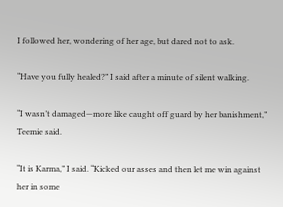I followed her, wondering of her age, but dared not to ask.

“Have you fully healed?” I said after a minute of silent walking.

“I wasn’t damaged—more like caught off guard by her banishment,” Teemie said.

“It is Karma,” I said. “Kicked our asses and then let me win against her in some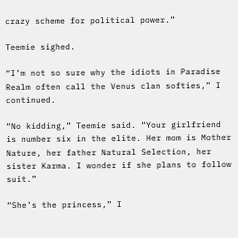crazy scheme for political power.”

Teemie sighed.

“I’m not so sure why the idiots in Paradise Realm often call the Venus clan softies,” I continued.

“No kidding,” Teemie said. “Your girlfriend is number six in the elite. Her mom is Mother Nature, her father Natural Selection, her sister Karma. I wonder if she plans to follow suit.”

“She’s the princess,” I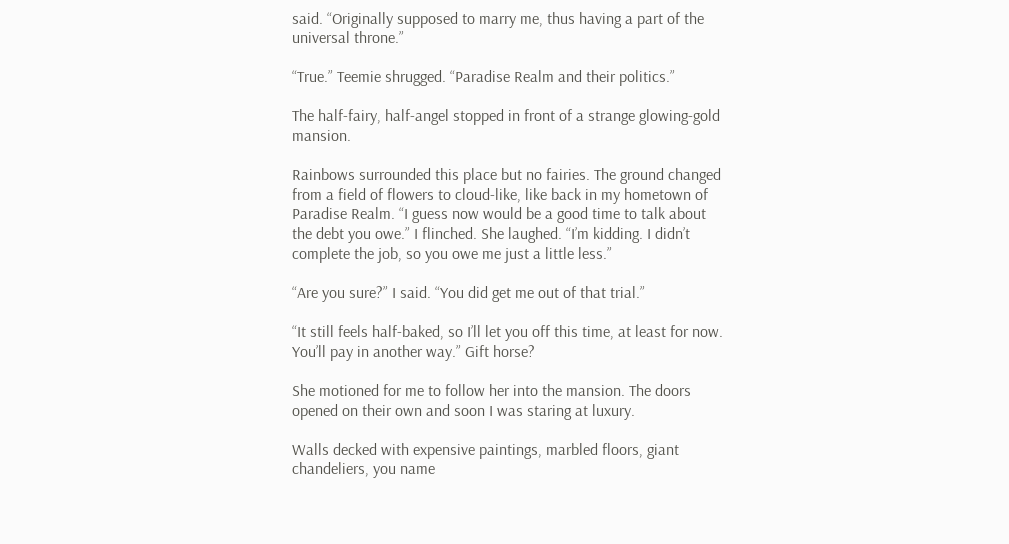said. “Originally supposed to marry me, thus having a part of the universal throne.”

“True.” Teemie shrugged. “Paradise Realm and their politics.”

The half-fairy, half-angel stopped in front of a strange glowing-gold mansion.

Rainbows surrounded this place but no fairies. The ground changed from a field of flowers to cloud-like, like back in my hometown of Paradise Realm. “I guess now would be a good time to talk about the debt you owe.” I flinched. She laughed. “I’m kidding. I didn’t complete the job, so you owe me just a little less.”

“Are you sure?” I said. “You did get me out of that trial.”

“It still feels half-baked, so I’ll let you off this time, at least for now. You’ll pay in another way.” Gift horse?

She motioned for me to follow her into the mansion. The doors opened on their own and soon I was staring at luxury.

Walls decked with expensive paintings, marbled floors, giant chandeliers, you name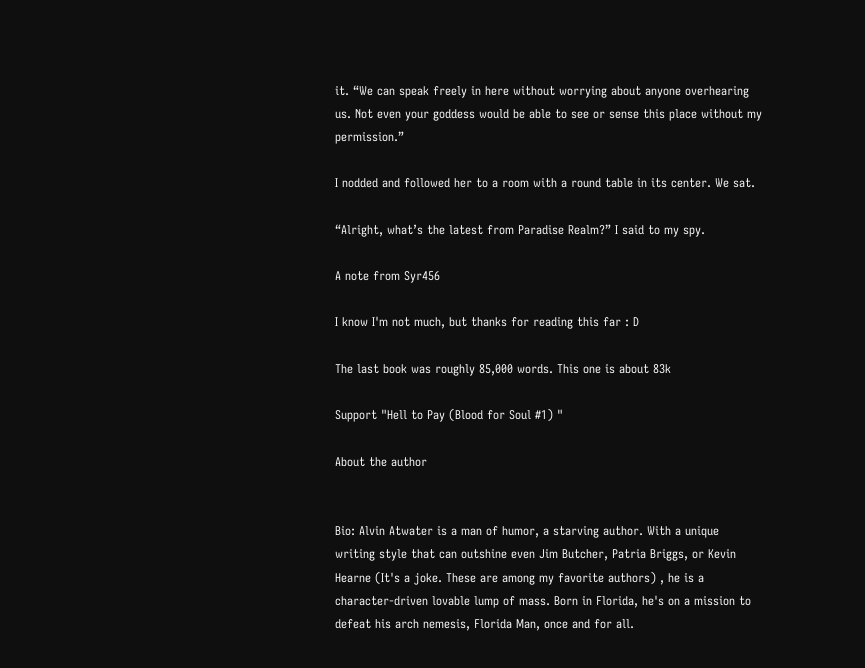it. “We can speak freely in here without worrying about anyone overhearing us. Not even your goddess would be able to see or sense this place without my permission.”

I nodded and followed her to a room with a round table in its center. We sat.

“Alright, what’s the latest from Paradise Realm?” I said to my spy.

A note from Syr456

I know I'm not much, but thanks for reading this far : D

The last book was roughly 85,000 words. This one is about 83k

Support "Hell to Pay (Blood for Soul #1) "

About the author


Bio: Alvin Atwater is a man of humor, a starving author. With a unique writing style that can outshine even Jim Butcher, Patria Briggs, or Kevin Hearne (It's a joke. These are among my favorite authors) , he is a character-driven lovable lump of mass. Born in Florida, he's on a mission to defeat his arch nemesis, Florida Man, once and for all.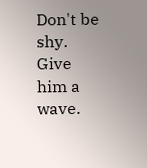Don't be shy. Give him a wave.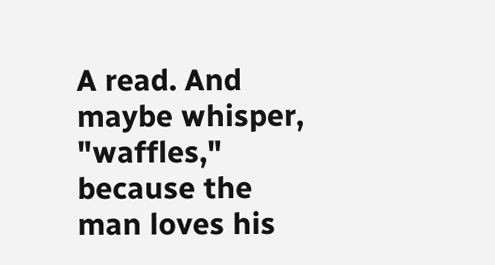A read. And maybe whisper, "waffles," because the man loves his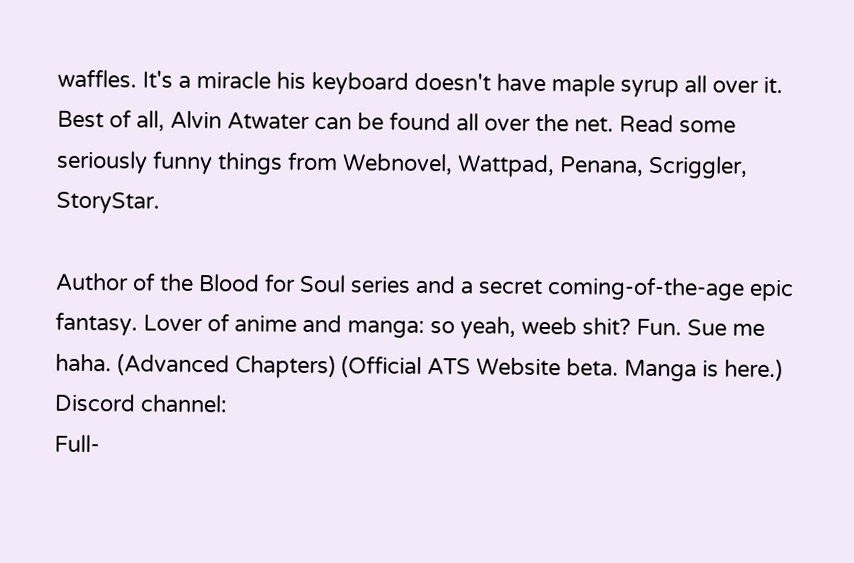waffles. It's a miracle his keyboard doesn't have maple syrup all over it.
Best of all, Alvin Atwater can be found all over the net. Read some seriously funny things from Webnovel, Wattpad, Penana, Scriggler, StoryStar.

Author of the Blood for Soul series and a secret coming-of-the-age epic fantasy. Lover of anime and manga: so yeah, weeb shit? Fun. Sue me haha. (Advanced Chapters) (Official ATS Website beta. Manga is here.)
Discord channel:
Full-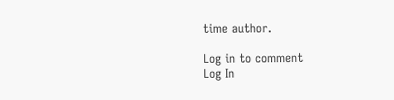time author.

Log in to comment
Log In